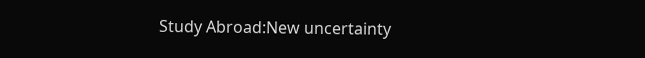Study Abroad:New uncertainty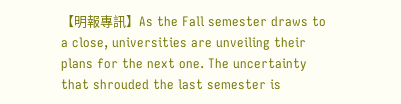【明報專訊】As the Fall semester draws to a close, universities are unveiling their plans for the next one. The uncertainty that shrouded the last semester is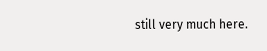still very much here.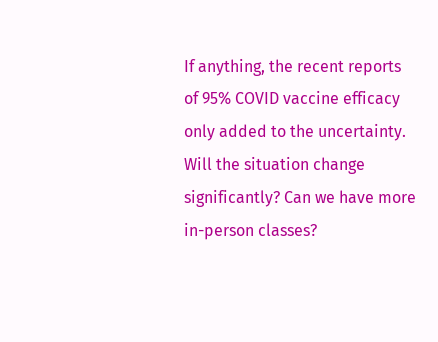If anything, the recent reports of 95% COVID vaccine efficacy only added to the uncertainty. Will the situation change significantly? Can we have more in-person classes?